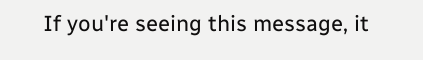If you're seeing this message, it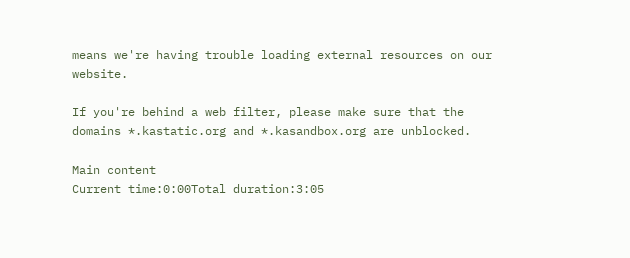means we're having trouble loading external resources on our website.

If you're behind a web filter, please make sure that the domains *.kastatic.org and *.kasandbox.org are unblocked.

Main content
Current time:0:00Total duration:3:05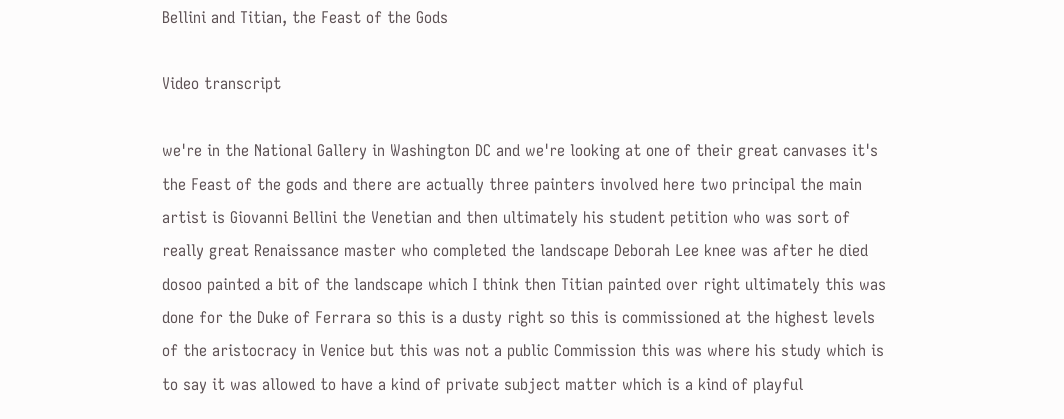Bellini and Titian, the Feast of the Gods

Video transcript

we're in the National Gallery in Washington DC and we're looking at one of their great canvases it's the Feast of the gods and there are actually three painters involved here two principal the main artist is Giovanni Bellini the Venetian and then ultimately his student petition who was sort of really great Renaissance master who completed the landscape Deborah Lee knee was after he died dosoo painted a bit of the landscape which I think then Titian painted over right ultimately this was done for the Duke of Ferrara so this is a dusty right so this is commissioned at the highest levels of the aristocracy in Venice but this was not a public Commission this was where his study which is to say it was allowed to have a kind of private subject matter which is a kind of playful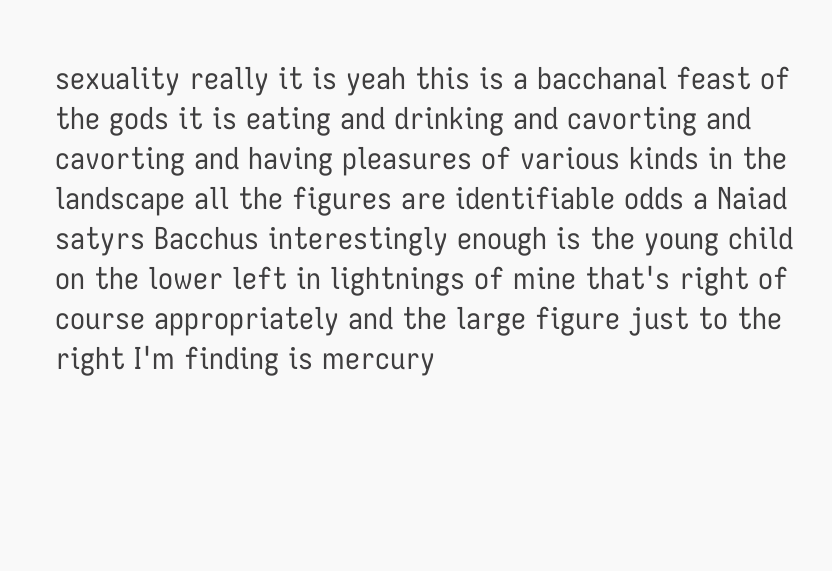sexuality really it is yeah this is a bacchanal feast of the gods it is eating and drinking and cavorting and cavorting and having pleasures of various kinds in the landscape all the figures are identifiable odds a Naiad satyrs Bacchus interestingly enough is the young child on the lower left in lightnings of mine that's right of course appropriately and the large figure just to the right I'm finding is mercury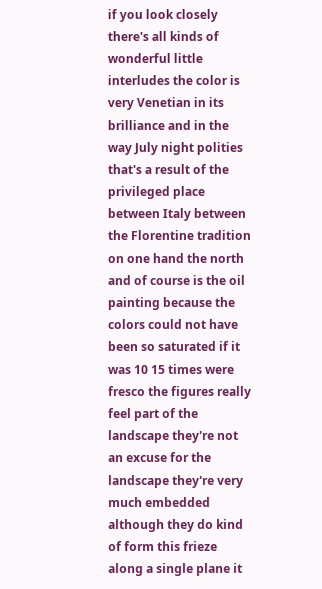if you look closely there's all kinds of wonderful little interludes the color is very Venetian in its brilliance and in the way July night polities that's a result of the privileged place between Italy between the Florentine tradition on one hand the north and of course is the oil painting because the colors could not have been so saturated if it was 10 15 times were fresco the figures really feel part of the landscape they're not an excuse for the landscape they're very much embedded although they do kind of form this frieze along a single plane it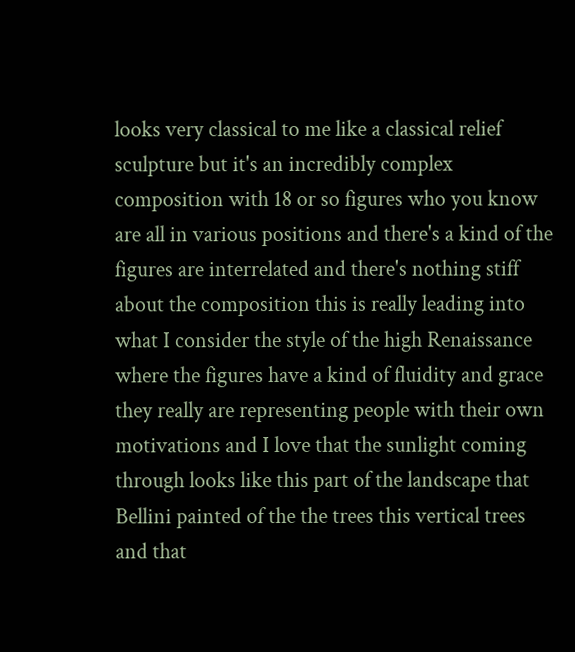looks very classical to me like a classical relief sculpture but it's an incredibly complex composition with 18 or so figures who you know are all in various positions and there's a kind of the figures are interrelated and there's nothing stiff about the composition this is really leading into what I consider the style of the high Renaissance where the figures have a kind of fluidity and grace they really are representing people with their own motivations and I love that the sunlight coming through looks like this part of the landscape that Bellini painted of the the trees this vertical trees and that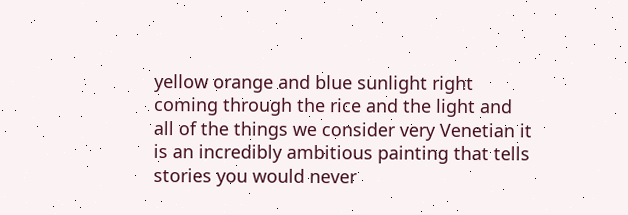yellow orange and blue sunlight right coming through the rice and the light and all of the things we consider very Venetian it is an incredibly ambitious painting that tells stories you would never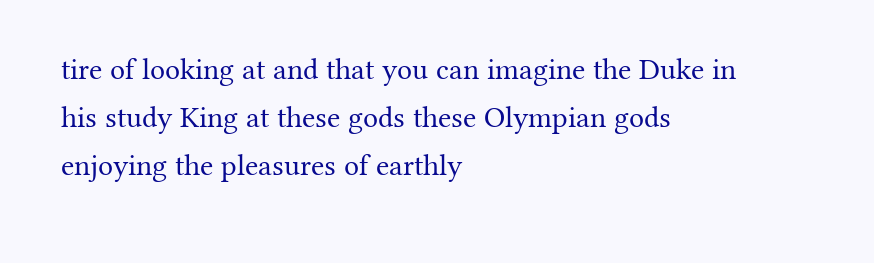tire of looking at and that you can imagine the Duke in his study King at these gods these Olympian gods enjoying the pleasures of earthly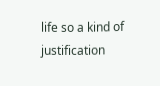life so a kind of justification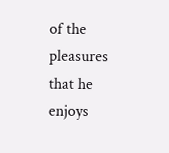of the pleasures that he enjoys